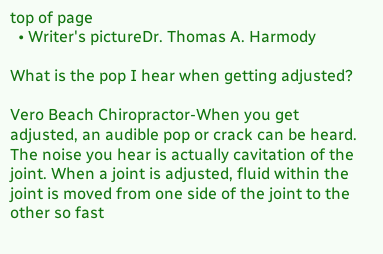top of page
  • Writer's pictureDr. Thomas A. Harmody

What is the pop I hear when getting adjusted?

Vero Beach Chiropractor-When you get adjusted, an audible pop or crack can be heard. The noise you hear is actually cavitation of the joint. When a joint is adjusted, fluid within the joint is moved from one side of the joint to the other so fast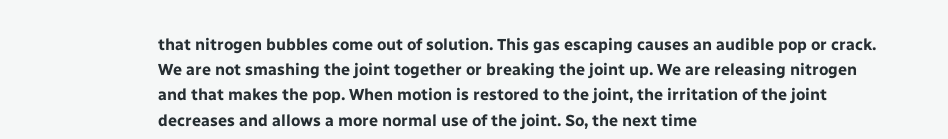that nitrogen bubbles come out of solution. This gas escaping causes an audible pop or crack. We are not smashing the joint together or breaking the joint up. We are releasing nitrogen and that makes the pop. When motion is restored to the joint, the irritation of the joint decreases and allows a more normal use of the joint. So, the next time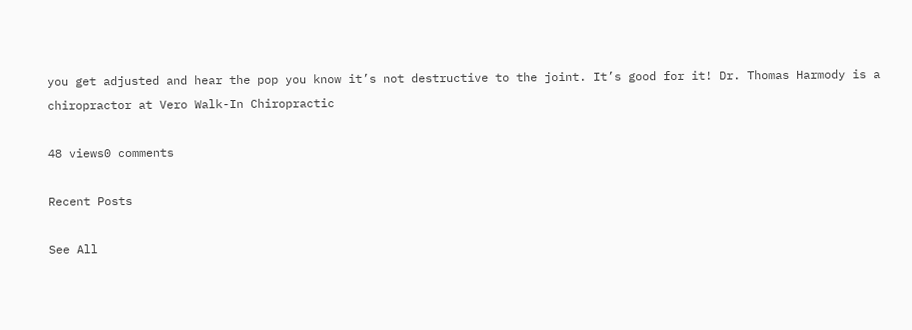you get adjusted and hear the pop you know it’s not destructive to the joint. It’s good for it! Dr. Thomas Harmody is a chiropractor at Vero Walk-In Chiropractic

48 views0 comments

Recent Posts

See All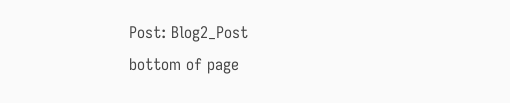Post: Blog2_Post
bottom of page